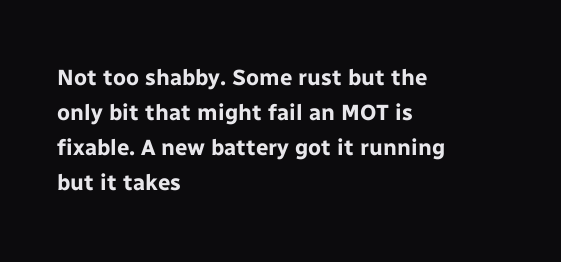Not too shabby. Some rust but the only bit that might fail an MOT is fixable. A new battery got it running but it takes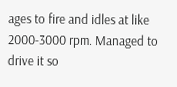ages to fire and idles at like 2000-3000 rpm. Managed to drive it so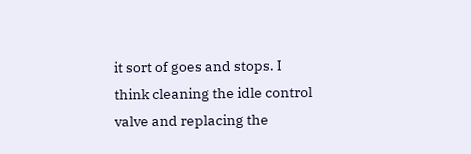it sort of goes and stops. I think cleaning the idle control valve and replacing the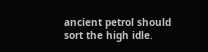ancient petrol should sort the high idle.